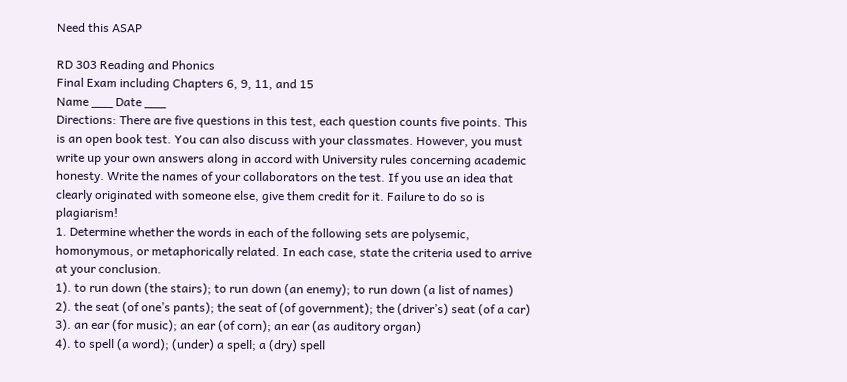Need this ASAP

RD 303 Reading and Phonics
Final Exam including Chapters 6, 9, 11, and 15
Name ___ Date ___
Directions: There are five questions in this test, each question counts five points. This is an open book test. You can also discuss with your classmates. However, you must write up your own answers along in accord with University rules concerning academic honesty. Write the names of your collaborators on the test. If you use an idea that clearly originated with someone else, give them credit for it. Failure to do so is plagiarism!
1. Determine whether the words in each of the following sets are polysemic, homonymous, or metaphorically related. In each case, state the criteria used to arrive at your conclusion.
1). to run down (the stairs); to run down (an enemy); to run down (a list of names)
2). the seat (of one’s pants); the seat of (of government); the (driver’s) seat (of a car)
3). an ear (for music); an ear (of corn); an ear (as auditory organ)
4). to spell (a word); (under) a spell; a (dry) spell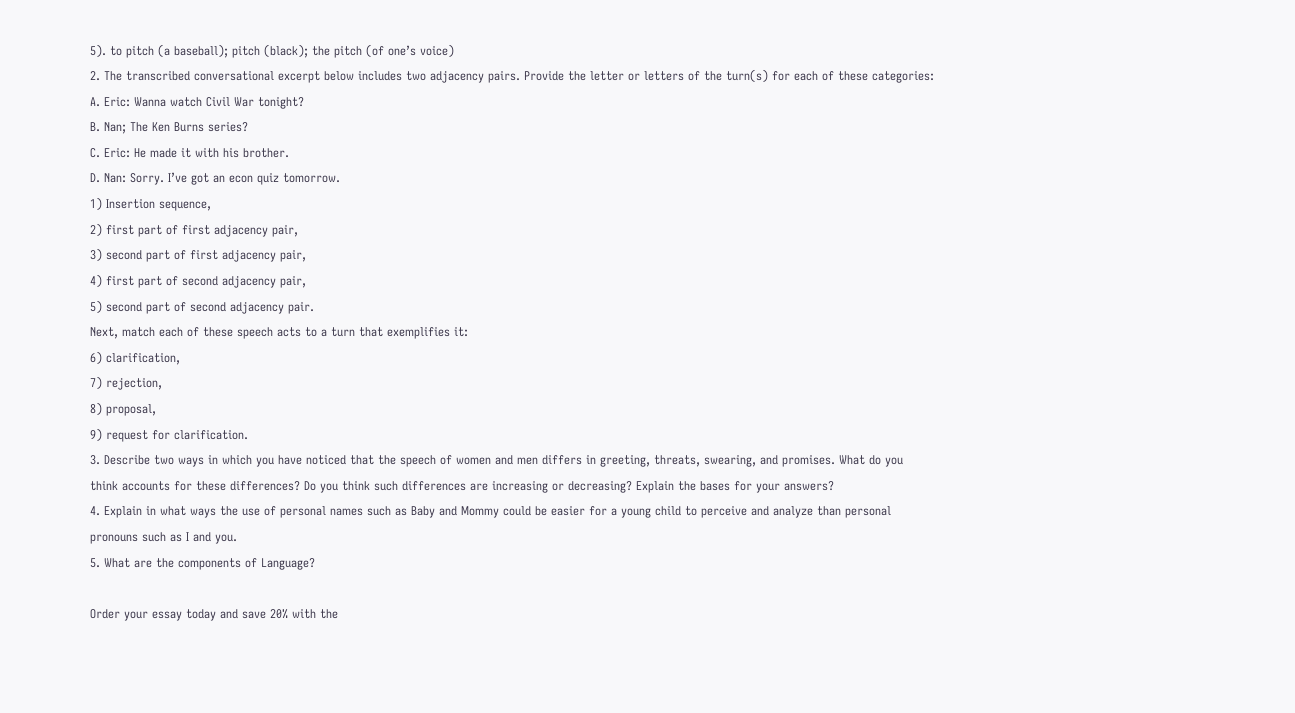5). to pitch (a baseball); pitch (black); the pitch (of one’s voice)
2. The transcribed conversational excerpt below includes two adjacency pairs. Provide the letter or letters of the turn(s) for each of these categories:
A. Eric: Wanna watch Civil War tonight?
B. Nan; The Ken Burns series?
C. Eric: He made it with his brother.
D. Nan: Sorry. I’ve got an econ quiz tomorrow.
1) Insertion sequence,
2) first part of first adjacency pair,
3) second part of first adjacency pair,
4) first part of second adjacency pair,
5) second part of second adjacency pair.
Next, match each of these speech acts to a turn that exemplifies it:
6) clarification,
7) rejection,
8) proposal,
9) request for clarification.
3. Describe two ways in which you have noticed that the speech of women and men differs in greeting, threats, swearing, and promises. What do you think accounts for these differences? Do you think such differences are increasing or decreasing? Explain the bases for your answers?
4. Explain in what ways the use of personal names such as Baby and Mommy could be easier for a young child to perceive and analyze than personal pronouns such as I and you.
5. What are the components of Language?

Order your essay today and save 20% with the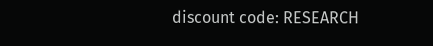discount code: RESEARCH